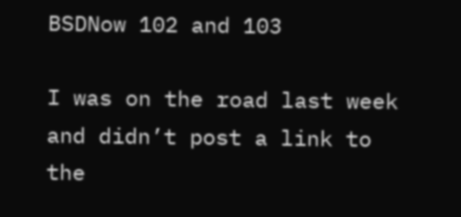BSDNow 102 and 103

I was on the road last week and didn’t post a link to the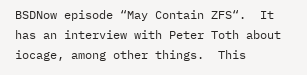BSDNow episode “May Contain ZFS“.  It has an interview with Peter Toth about iocage, among other things.  This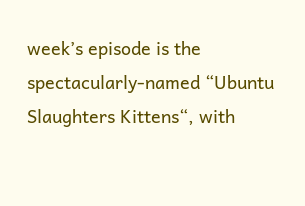week’s episode is the spectacularly-named “Ubuntu Slaughters Kittens“, with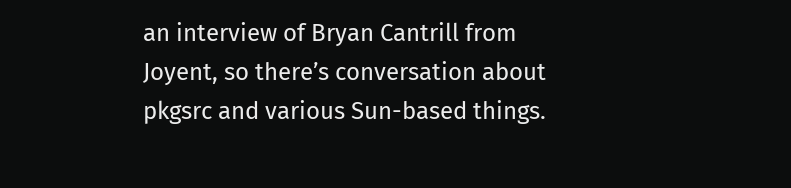an interview of Bryan Cantrill from Joyent, so there’s conversation about pkgsrc and various Sun-based things.